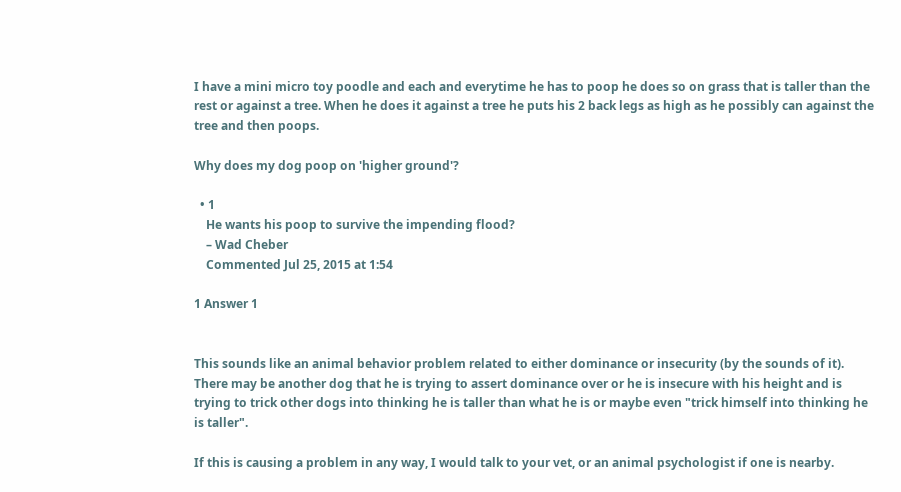I have a mini micro toy poodle and each and everytime he has to poop he does so on grass that is taller than the rest or against a tree. When he does it against a tree he puts his 2 back legs as high as he possibly can against the tree and then poops.

Why does my dog poop on 'higher ground'?

  • 1
    He wants his poop to survive the impending flood?
    – Wad Cheber
    Commented Jul 25, 2015 at 1:54

1 Answer 1


This sounds like an animal behavior problem related to either dominance or insecurity (by the sounds of it). There may be another dog that he is trying to assert dominance over or he is insecure with his height and is trying to trick other dogs into thinking he is taller than what he is or maybe even "trick himself into thinking he is taller".

If this is causing a problem in any way, I would talk to your vet, or an animal psychologist if one is nearby.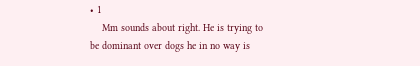• 1
    Mm sounds about right. He is trying to be dominant over dogs he in no way is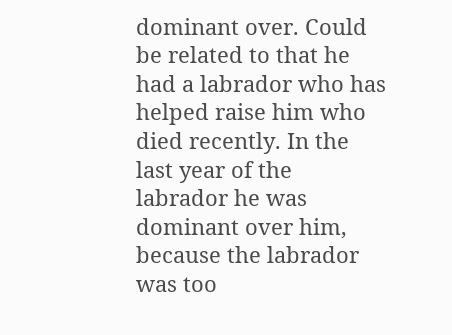dominant over. Could be related to that he had a labrador who has helped raise him who died recently. In the last year of the labrador he was dominant over him, because the labrador was too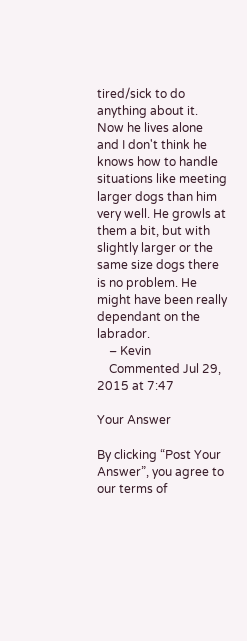tired/sick to do anything about it. Now he lives alone and I don't think he knows how to handle situations like meeting larger dogs than him very well. He growls at them a bit, but with slightly larger or the same size dogs there is no problem. He might have been really dependant on the labrador.
    – Kevin
    Commented Jul 29, 2015 at 7:47

Your Answer

By clicking “Post Your Answer”, you agree to our terms of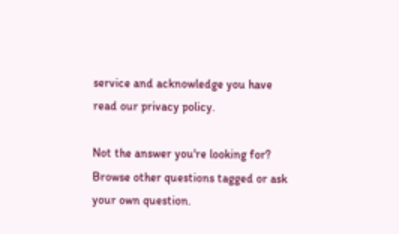service and acknowledge you have read our privacy policy.

Not the answer you're looking for? Browse other questions tagged or ask your own question.